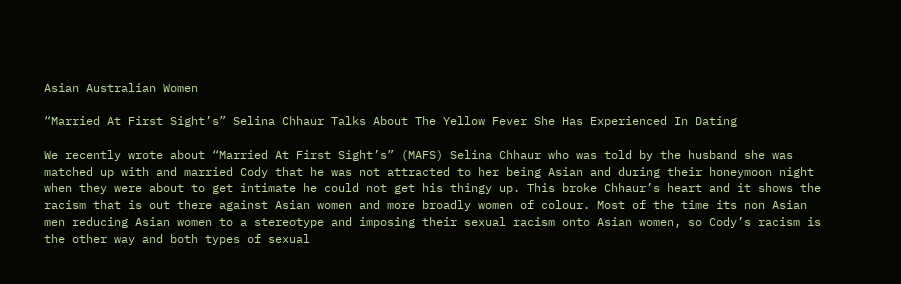Asian Australian Women

“Married At First Sight’s” Selina Chhaur Talks About The Yellow Fever She Has Experienced In Dating

We recently wrote about “Married At First Sight’s” (MAFS) Selina Chhaur who was told by the husband she was matched up with and married Cody that he was not attracted to her being Asian and during their honeymoon night when they were about to get intimate he could not get his thingy up. This broke Chhaur’s heart and it shows the racism that is out there against Asian women and more broadly women of colour. Most of the time its non Asian men reducing Asian women to a stereotype and imposing their sexual racism onto Asian women, so Cody’s racism is the other way and both types of sexual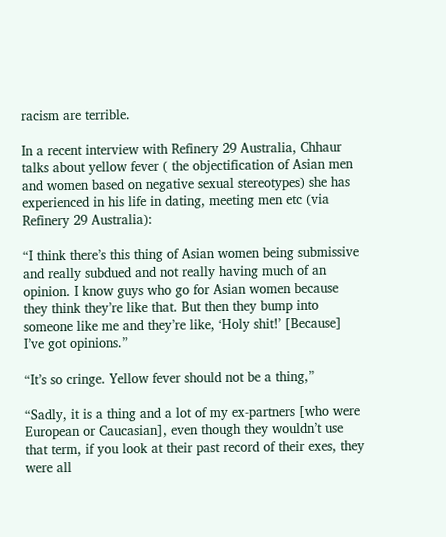racism are terrible.

In a recent interview with Refinery 29 Australia, Chhaur talks about yellow fever ( the objectification of Asian men and women based on negative sexual stereotypes) she has experienced in his life in dating, meeting men etc (via Refinery 29 Australia):

“I think there’s this thing of Asian women being submissive and really subdued and not really having much of an opinion. I know guys who go for Asian women because they think they’re like that. But then they bump into someone like me and they’re like, ‘Holy shit!’ [Because] I’ve got opinions.”

“It’s so cringe. Yellow fever should not be a thing,”

“Sadly, it is a thing and a lot of my ex-partners [who were European or Caucasian], even though they wouldn’t use that term, if you look at their past record of their exes, they were all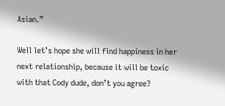Asian.”

Well let’s hope she will find happiness in her next relationship, because it will be toxic with that Cody dude, don’t you agree?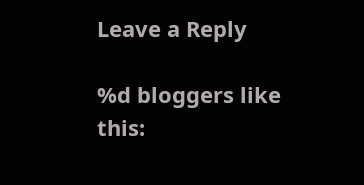Leave a Reply

%d bloggers like this: